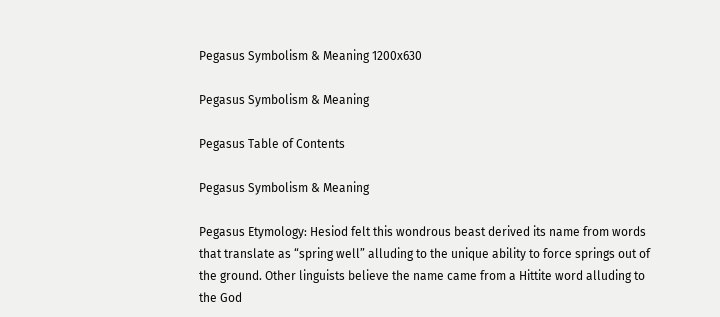Pegasus Symbolism & Meaning 1200x630

Pegasus Symbolism & Meaning

Pegasus Table of Contents

Pegasus Symbolism & Meaning

Pegasus Etymology: Hesiod felt this wondrous beast derived its name from words that translate as “spring well” alluding to the unique ability to force springs out of the ground. Other linguists believe the name came from a Hittite word alluding to the God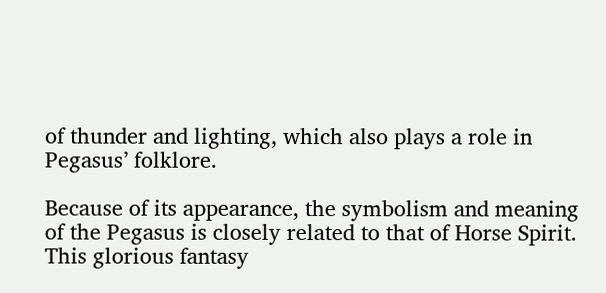of thunder and lighting, which also plays a role in Pegasus’ folklore.

Because of its appearance, the symbolism and meaning of the Pegasus is closely related to that of Horse Spirit. This glorious fantasy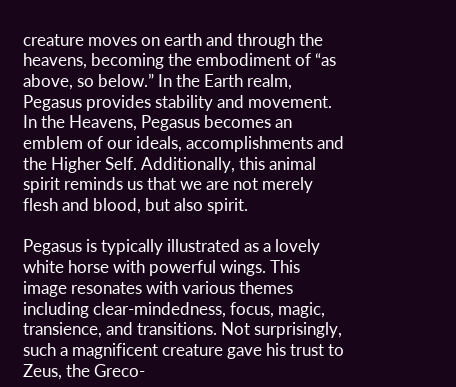creature moves on earth and through the heavens, becoming the embodiment of “as above, so below.” In the Earth realm, Pegasus provides stability and movement. In the Heavens, Pegasus becomes an emblem of our ideals, accomplishments and the Higher Self. Additionally, this animal spirit reminds us that we are not merely flesh and blood, but also spirit.

Pegasus is typically illustrated as a lovely white horse with powerful wings. This image resonates with various themes including clear-mindedness, focus, magic, transience, and transitions. Not surprisingly, such a magnificent creature gave his trust to Zeus, the Greco-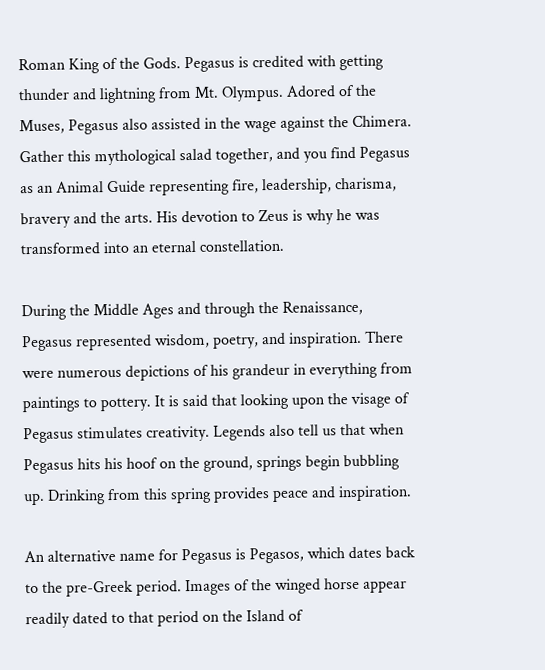Roman King of the Gods. Pegasus is credited with getting thunder and lightning from Mt. Olympus. Adored of the Muses, Pegasus also assisted in the wage against the Chimera. Gather this mythological salad together, and you find Pegasus as an Animal Guide representing fire, leadership, charisma, bravery and the arts. His devotion to Zeus is why he was transformed into an eternal constellation.

During the Middle Ages and through the Renaissance, Pegasus represented wisdom, poetry, and inspiration. There were numerous depictions of his grandeur in everything from paintings to pottery. It is said that looking upon the visage of Pegasus stimulates creativity. Legends also tell us that when Pegasus hits his hoof on the ground, springs begin bubbling up. Drinking from this spring provides peace and inspiration.

An alternative name for Pegasus is Pegasos, which dates back to the pre-Greek period. Images of the winged horse appear readily dated to that period on the Island of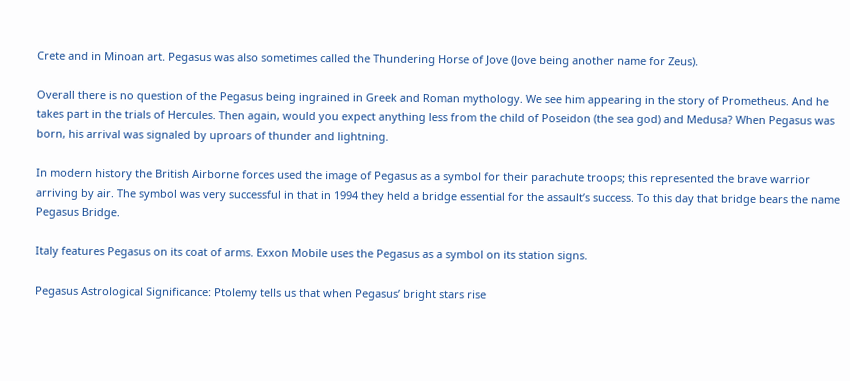Crete and in Minoan art. Pegasus was also sometimes called the Thundering Horse of Jove (Jove being another name for Zeus).

Overall there is no question of the Pegasus being ingrained in Greek and Roman mythology. We see him appearing in the story of Prometheus. And he takes part in the trials of Hercules. Then again, would you expect anything less from the child of Poseidon (the sea god) and Medusa? When Pegasus was born, his arrival was signaled by uproars of thunder and lightning.

In modern history the British Airborne forces used the image of Pegasus as a symbol for their parachute troops; this represented the brave warrior arriving by air. The symbol was very successful in that in 1994 they held a bridge essential for the assault’s success. To this day that bridge bears the name Pegasus Bridge.

Italy features Pegasus on its coat of arms. Exxon Mobile uses the Pegasus as a symbol on its station signs.

Pegasus Astrological Significance: Ptolemy tells us that when Pegasus’ bright stars rise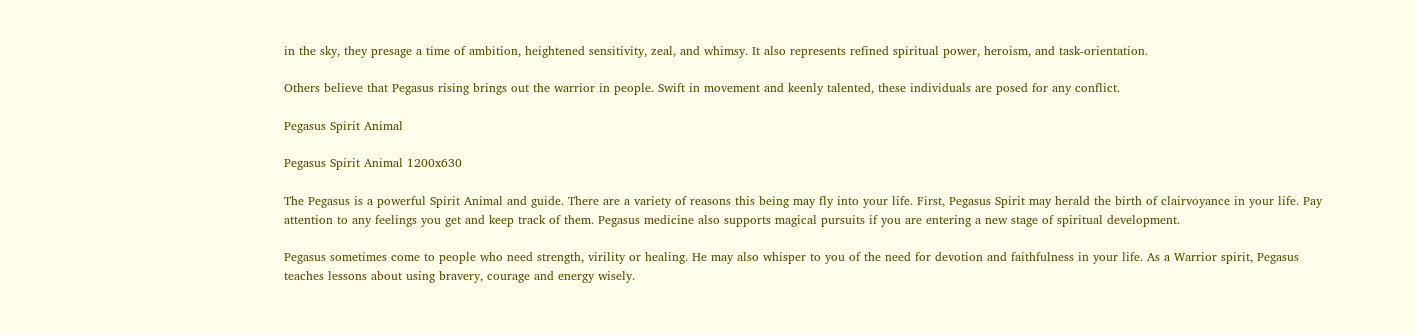in the sky, they presage a time of ambition, heightened sensitivity, zeal, and whimsy. It also represents refined spiritual power, heroism, and task-orientation.

Others believe that Pegasus rising brings out the warrior in people. Swift in movement and keenly talented, these individuals are posed for any conflict.

Pegasus Spirit Animal

Pegasus Spirit Animal 1200x630

The Pegasus is a powerful Spirit Animal and guide. There are a variety of reasons this being may fly into your life. First, Pegasus Spirit may herald the birth of clairvoyance in your life. Pay attention to any feelings you get and keep track of them. Pegasus medicine also supports magical pursuits if you are entering a new stage of spiritual development.

Pegasus sometimes come to people who need strength, virility or healing. He may also whisper to you of the need for devotion and faithfulness in your life. As a Warrior spirit, Pegasus teaches lessons about using bravery, courage and energy wisely.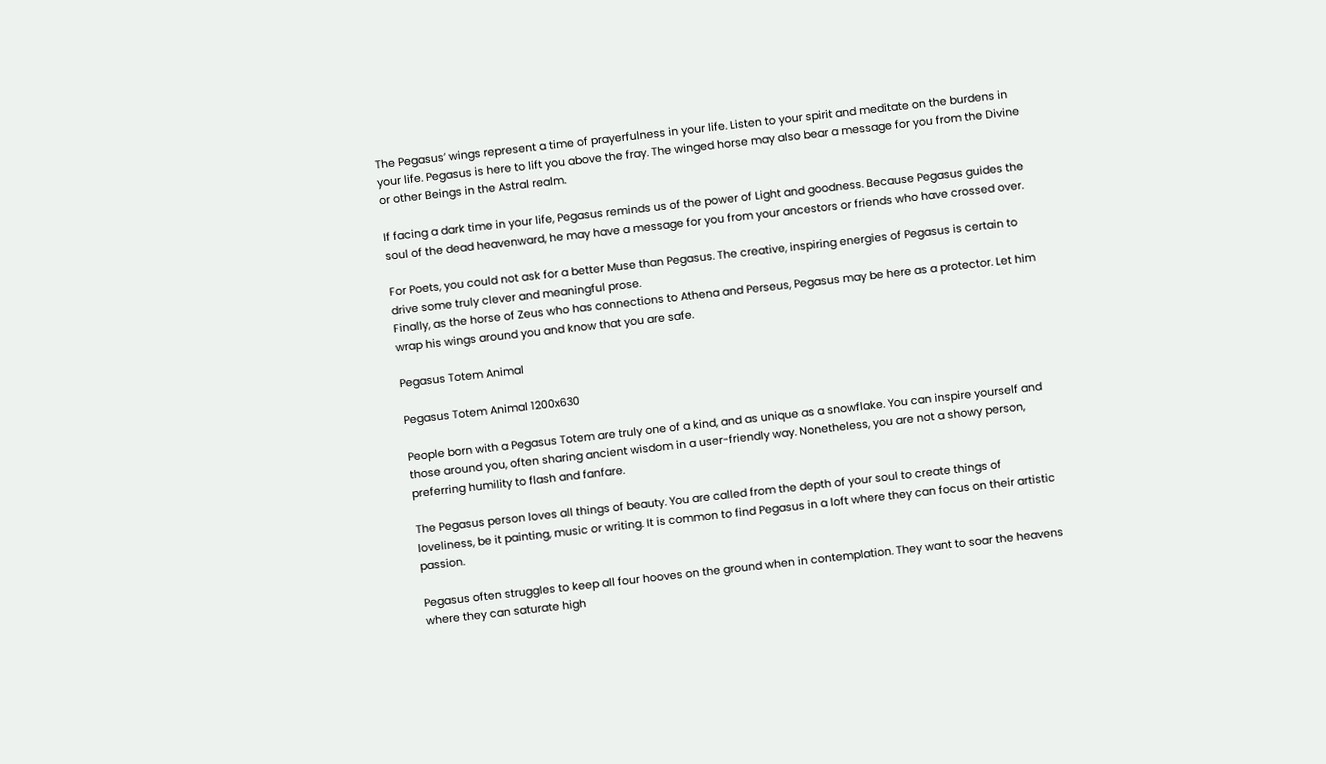The Pegasus’ wings represent a time of prayerfulness in your life. Listen to your spirit and meditate on the burdens in your life. Pegasus is here to lift you above the fray. The winged horse may also bear a message for you from the Divine or other Beings in the Astral realm.

If facing a dark time in your life, Pegasus reminds us of the power of Light and goodness. Because Pegasus guides the soul of the dead heavenward, he may have a message for you from your ancestors or friends who have crossed over.

For Poets, you could not ask for a better Muse than Pegasus. The creative, inspiring energies of Pegasus is certain to drive some truly clever and meaningful prose.
Finally, as the horse of Zeus who has connections to Athena and Perseus, Pegasus may be here as a protector. Let him wrap his wings around you and know that you are safe.

Pegasus Totem Animal

Pegasus Totem Animal 1200x630

People born with a Pegasus Totem are truly one of a kind, and as unique as a snowflake. You can inspire yourself and those around you, often sharing ancient wisdom in a user-friendly way. Nonetheless, you are not a showy person, preferring humility to flash and fanfare.

The Pegasus person loves all things of beauty. You are called from the depth of your soul to create things of loveliness, be it painting, music or writing. It is common to find Pegasus in a loft where they can focus on their artistic passion.

Pegasus often struggles to keep all four hooves on the ground when in contemplation. They want to soar the heavens where they can saturate high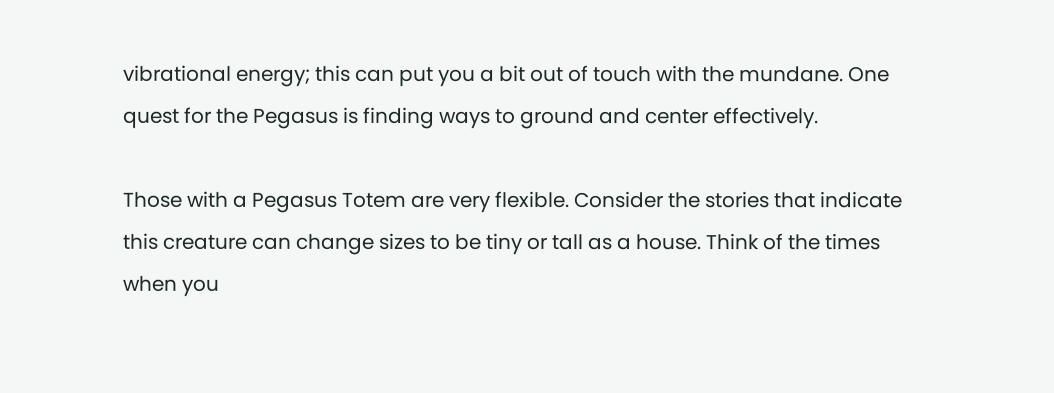vibrational energy; this can put you a bit out of touch with the mundane. One quest for the Pegasus is finding ways to ground and center effectively.

Those with a Pegasus Totem are very flexible. Consider the stories that indicate this creature can change sizes to be tiny or tall as a house. Think of the times when you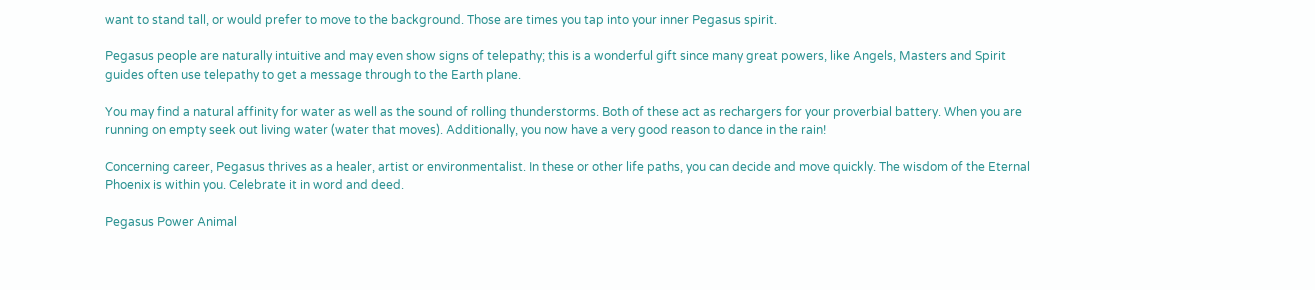want to stand tall, or would prefer to move to the background. Those are times you tap into your inner Pegasus spirit.

Pegasus people are naturally intuitive and may even show signs of telepathy; this is a wonderful gift since many great powers, like Angels, Masters and Spirit guides often use telepathy to get a message through to the Earth plane.

You may find a natural affinity for water as well as the sound of rolling thunderstorms. Both of these act as rechargers for your proverbial battery. When you are running on empty seek out living water (water that moves). Additionally, you now have a very good reason to dance in the rain!

Concerning career, Pegasus thrives as a healer, artist or environmentalist. In these or other life paths, you can decide and move quickly. The wisdom of the Eternal Phoenix is within you. Celebrate it in word and deed.

Pegasus Power Animal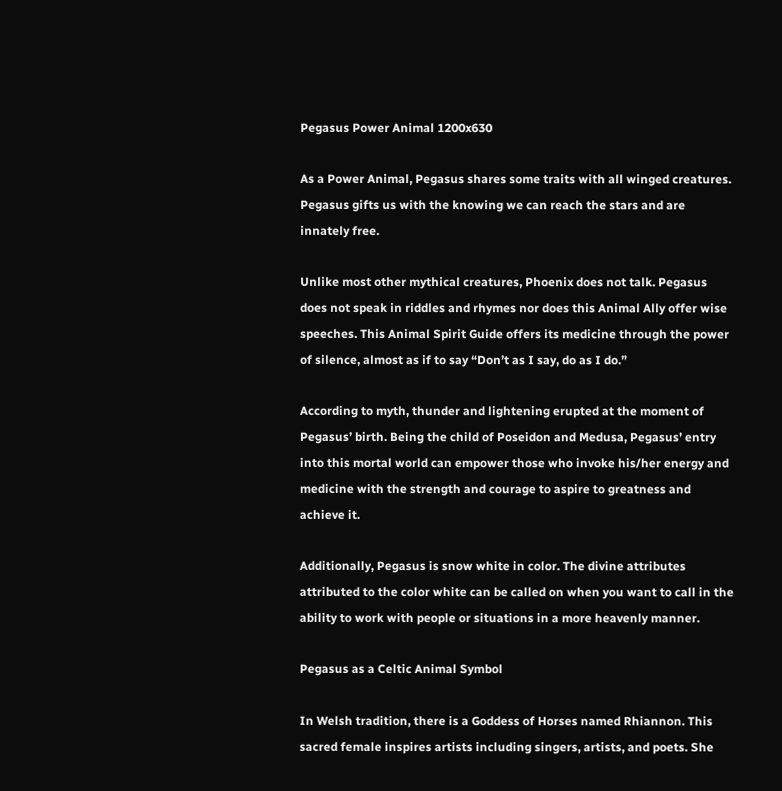Pegasus Power Animal 1200x630

As a Power Animal, Pegasus shares some traits with all winged creatures. Pegasus gifts us with the knowing we can reach the stars and are innately free.

Unlike most other mythical creatures, Phoenix does not talk. Pegasus does not speak in riddles and rhymes nor does this Animal Ally offer wise speeches. This Animal Spirit Guide offers its medicine through the power of silence, almost as if to say “Don’t as I say, do as I do.”

According to myth, thunder and lightening erupted at the moment of Pegasus’ birth. Being the child of Poseidon and Medusa, Pegasus’ entry into this mortal world can empower those who invoke his/her energy and medicine with the strength and courage to aspire to greatness and achieve it.

Additionally, Pegasus is snow white in color. The divine attributes attributed to the color white can be called on when you want to call in the ability to work with people or situations in a more heavenly manner.

Pegasus as a Celtic Animal Symbol

In Welsh tradition, there is a Goddess of Horses named Rhiannon. This sacred female inspires artists including singers, artists, and poets. She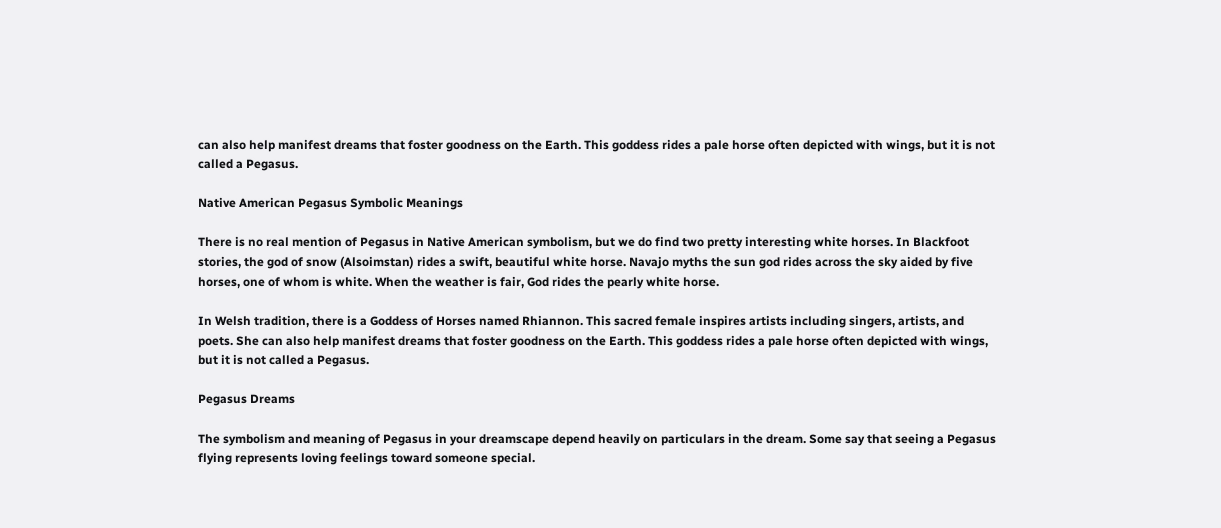can also help manifest dreams that foster goodness on the Earth. This goddess rides a pale horse often depicted with wings, but it is not called a Pegasus.

Native American Pegasus Symbolic Meanings

There is no real mention of Pegasus in Native American symbolism, but we do find two pretty interesting white horses. In Blackfoot stories, the god of snow (Alsoimstan) rides a swift, beautiful white horse. Navajo myths the sun god rides across the sky aided by five horses, one of whom is white. When the weather is fair, God rides the pearly white horse.

In Welsh tradition, there is a Goddess of Horses named Rhiannon. This sacred female inspires artists including singers, artists, and poets. She can also help manifest dreams that foster goodness on the Earth. This goddess rides a pale horse often depicted with wings, but it is not called a Pegasus.

Pegasus Dreams

The symbolism and meaning of Pegasus in your dreamscape depend heavily on particulars in the dream. Some say that seeing a Pegasus flying represents loving feelings toward someone special.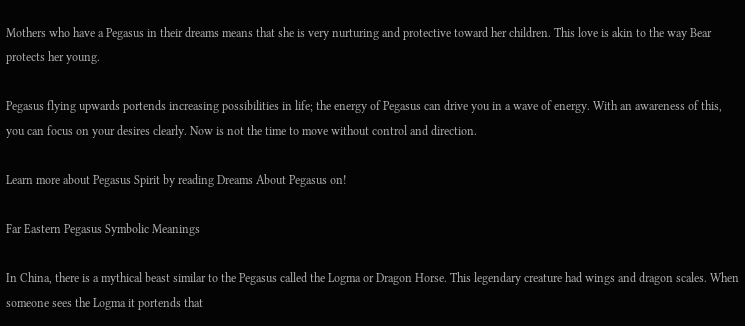Mothers who have a Pegasus in their dreams means that she is very nurturing and protective toward her children. This love is akin to the way Bear protects her young.

Pegasus flying upwards portends increasing possibilities in life; the energy of Pegasus can drive you in a wave of energy. With an awareness of this, you can focus on your desires clearly. Now is not the time to move without control and direction.

Learn more about Pegasus Spirit by reading Dreams About Pegasus on!

Far Eastern Pegasus Symbolic Meanings

In China, there is a mythical beast similar to the Pegasus called the Logma or Dragon Horse. This legendary creature had wings and dragon scales. When someone sees the Logma it portends that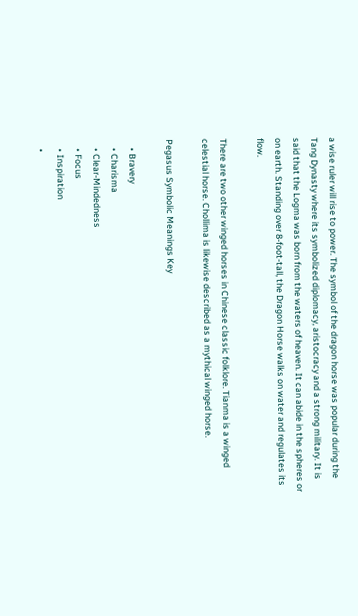a wise ruler will rise to power. The symbol of the dragon horse was popular during the Tang Dynasty where its symbolized diplomacy, aristocracy and a strong military. It is said that the Logma was born from the waters of heaven. It can abide in the spheres or on earth. Standing over 8-foot-tall, the Dragon Horse walks on water and regulates its flow.

There are two other winged horses in Chinese classic folklore. Tianma is a winged celestial horse. Chollima is likewise described as a mythical winged horse.

Pegasus Symbolic Meanings Key

    • Bravery
    • Charisma
    • Clear-Mindedness
    • Focus
    • Inspiration
    •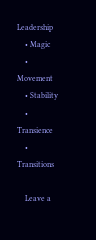Leadership
    • Magic
    • Movement
    • Stability
    • Transience
    • Transitions

    Leave a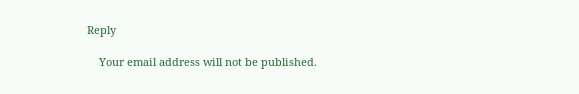Reply

    Your email address will not be published.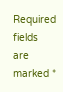Required fields are marked *